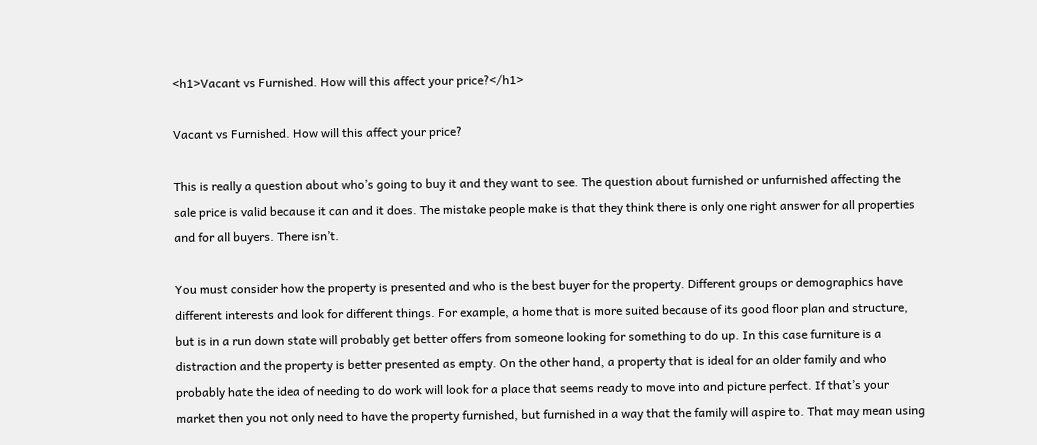<h1>Vacant vs Furnished. How will this affect your price?</h1>

Vacant vs Furnished. How will this affect your price?

This is really a question about who’s going to buy it and they want to see. The question about furnished or unfurnished affecting the sale price is valid because it can and it does. The mistake people make is that they think there is only one right answer for all properties and for all buyers. There isn’t.

You must consider how the property is presented and who is the best buyer for the property. Different groups or demographics have different interests and look for different things. For example, a home that is more suited because of its good floor plan and structure, but is in a run down state will probably get better offers from someone looking for something to do up. In this case furniture is a distraction and the property is better presented as empty. On the other hand, a property that is ideal for an older family and who probably hate the idea of needing to do work will look for a place that seems ready to move into and picture perfect. If that’s your market then you not only need to have the property furnished, but furnished in a way that the family will aspire to. That may mean using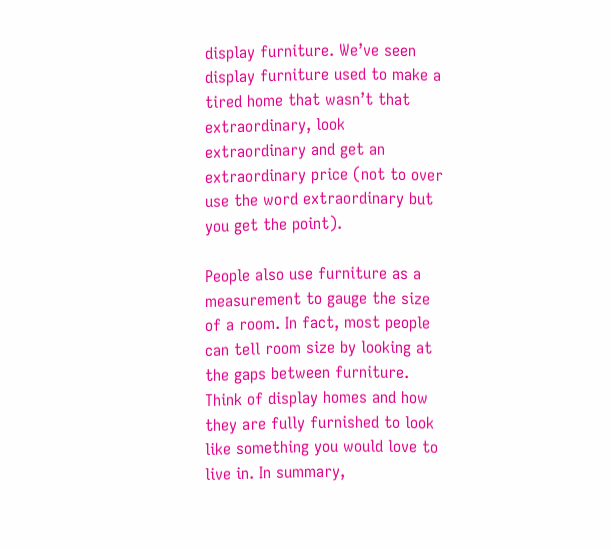display furniture. We’ve seen display furniture used to make a tired home that wasn’t that extraordinary, look extraordinary and get an extraordinary price (not to over use the word extraordinary but you get the point).

People also use furniture as a measurement to gauge the size of a room. In fact, most people can tell room size by looking at the gaps between furniture. Think of display homes and how they are fully furnished to look like something you would love to live in. In summary,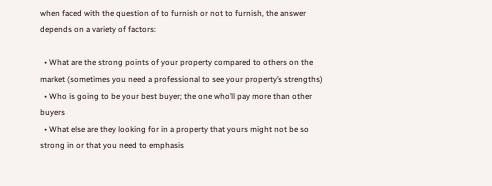when faced with the question of to furnish or not to furnish, the answer depends on a variety of factors:

  • What are the strong points of your property compared to others on the market (sometimes you need a professional to see your property’s strengths)
  • Who is going to be your best buyer; the one who’ll pay more than other buyers
  • What else are they looking for in a property that yours might not be so strong in or that you need to emphasis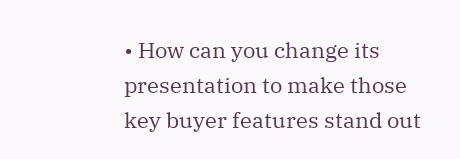• How can you change its presentation to make those key buyer features stand out